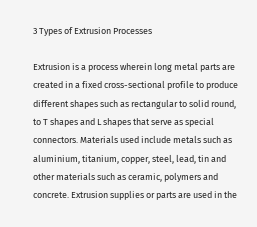3 Types of Extrusion Processes

Extrusion is a process wherein long metal parts are created in a fixed cross-sectional profile to produce different shapes such as rectangular to solid round, to T shapes and L shapes that serve as special connectors. Materials used include metals such as aluminium, titanium, copper, steel, lead, tin and other materials such as ceramic, polymers and concrete. Extrusion supplies or parts are used in the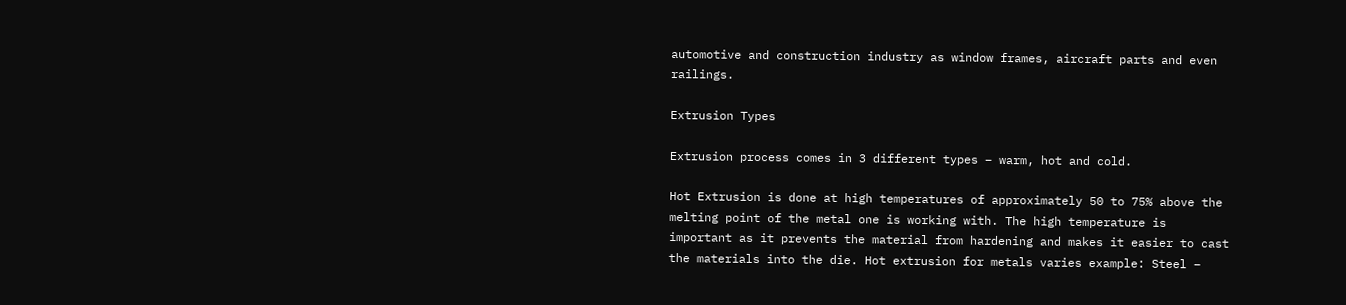automotive and construction industry as window frames, aircraft parts and even railings.

Extrusion Types

Extrusion process comes in 3 different types – warm, hot and cold.

Hot Extrusion is done at high temperatures of approximately 50 to 75% above the melting point of the metal one is working with. The high temperature is important as it prevents the material from hardening and makes it easier to cast the materials into the die. Hot extrusion for metals varies example: Steel –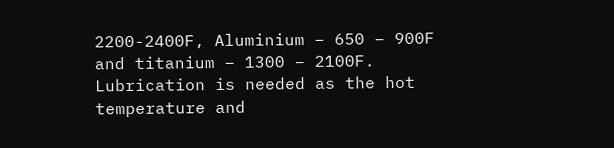2200-2400F, Aluminium – 650 – 900F and titanium – 1300 – 2100F. Lubrication is needed as the hot temperature and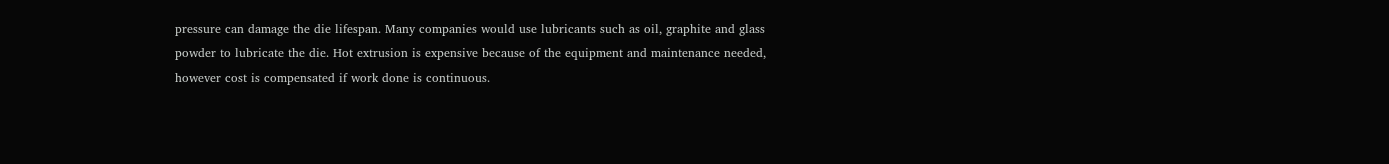pressure can damage the die lifespan. Many companies would use lubricants such as oil, graphite and glass powder to lubricate the die. Hot extrusion is expensive because of the equipment and maintenance needed, however cost is compensated if work done is continuous.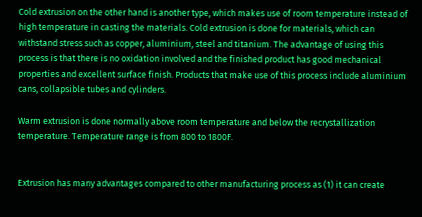Cold extrusion on the other hand is another type, which makes use of room temperature instead of high temperature in casting the materials. Cold extrusion is done for materials, which can withstand stress such as copper, aluminium, steel and titanium. The advantage of using this process is that there is no oxidation involved and the finished product has good mechanical properties and excellent surface finish. Products that make use of this process include aluminium cans, collapsible tubes and cylinders.

Warm extrusion is done normally above room temperature and below the recrystallization temperature. Temperature range is from 800 to 1800F.


Extrusion has many advantages compared to other manufacturing process as (1) it can create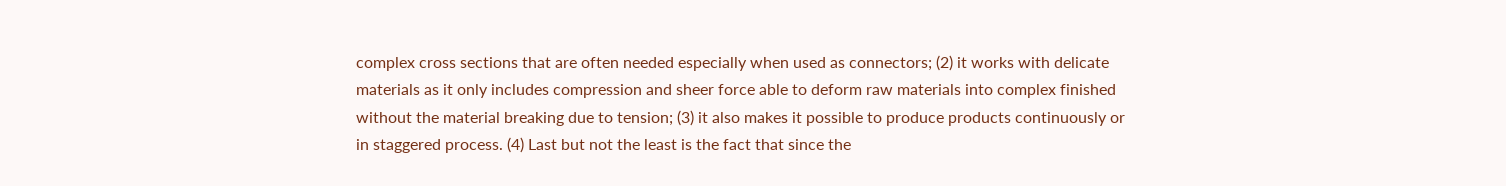complex cross sections that are often needed especially when used as connectors; (2) it works with delicate materials as it only includes compression and sheer force able to deform raw materials into complex finished without the material breaking due to tension; (3) it also makes it possible to produce products continuously or in staggered process. (4) Last but not the least is the fact that since the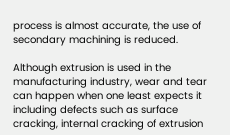process is almost accurate, the use of secondary machining is reduced.

Although extrusion is used in the manufacturing industry, wear and tear can happen when one least expects it including defects such as surface cracking, internal cracking of extrusion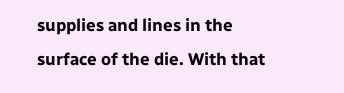supplies and lines in the surface of the die. With that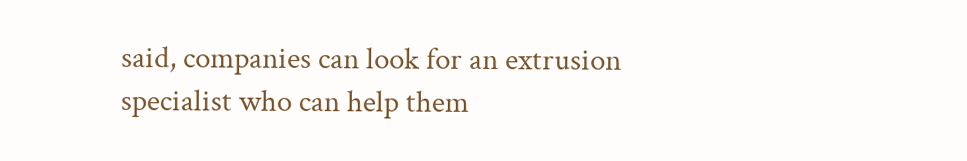said, companies can look for an extrusion specialist who can help them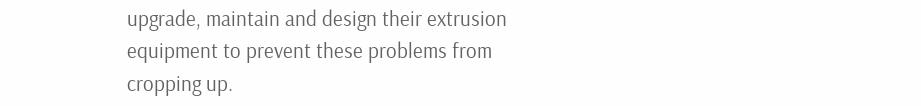upgrade, maintain and design their extrusion equipment to prevent these problems from cropping up.